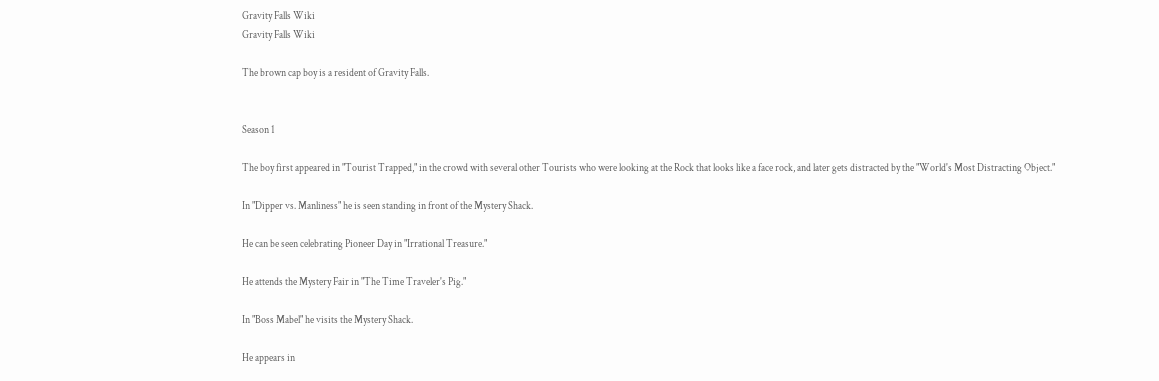Gravity Falls Wiki
Gravity Falls Wiki

The brown cap boy is a resident of Gravity Falls.


Season 1

The boy first appeared in "Tourist Trapped," in the crowd with several other Tourists who were looking at the Rock that looks like a face rock, and later gets distracted by the "World's Most Distracting Object."

In "Dipper vs. Manliness" he is seen standing in front of the Mystery Shack.

He can be seen celebrating Pioneer Day in "Irrational Treasure."

He attends the Mystery Fair in "The Time Traveler's Pig."

In "Boss Mabel" he visits the Mystery Shack.

He appears in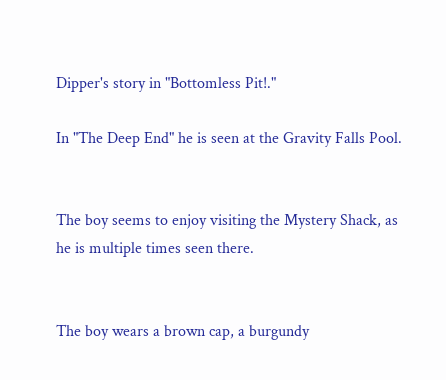Dipper's story in "Bottomless Pit!."

In "The Deep End" he is seen at the Gravity Falls Pool.


The boy seems to enjoy visiting the Mystery Shack, as he is multiple times seen there.


The boy wears a brown cap, a burgundy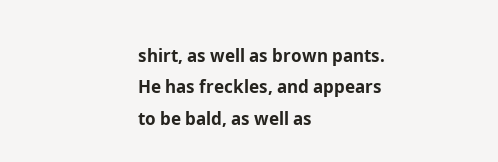shirt, as well as brown pants. He has freckles, and appears to be bald, as well as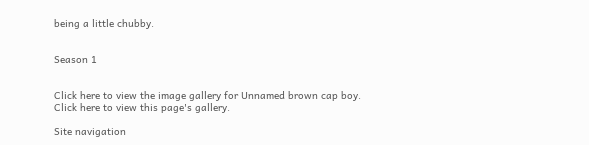being a little chubby.


Season 1


Click here to view the image gallery for Unnamed brown cap boy.
Click here to view this page's gallery.

Site navigation